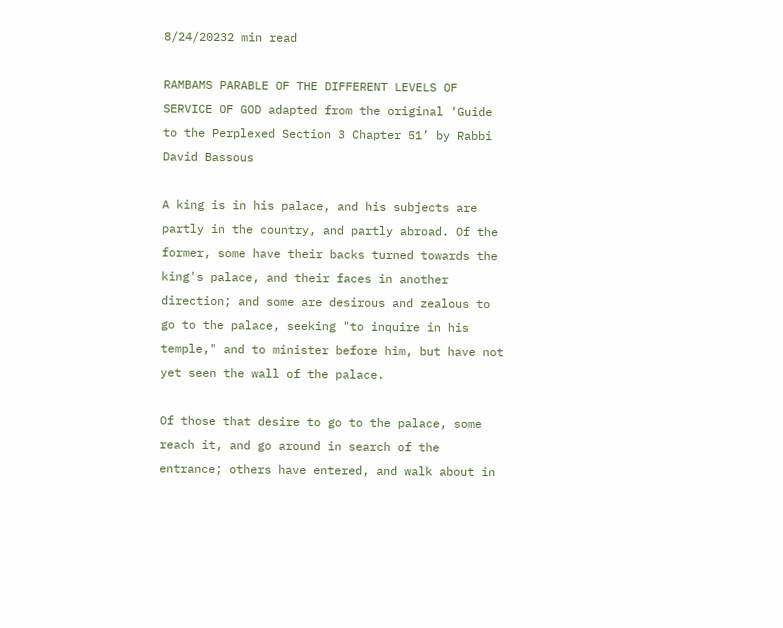8/24/20232 min read

RAMBAMS PARABLE OF THE DIFFERENT LEVELS OF SERVICE OF GOD adapted from the original ‘Guide to the Perplexed Section 3 Chapter 51’ by Rabbi David Bassous

A king is in his palace, and his subjects are partly in the country, and partly abroad. Of the former, some have their backs turned towards the king's palace, and their faces in another direction; and some are desirous and zealous to go to the palace, seeking "to inquire in his temple," and to minister before him, but have not yet seen the wall of the palace.

Of those that desire to go to the palace, some reach it, and go around in search of the entrance; others have entered, and walk about in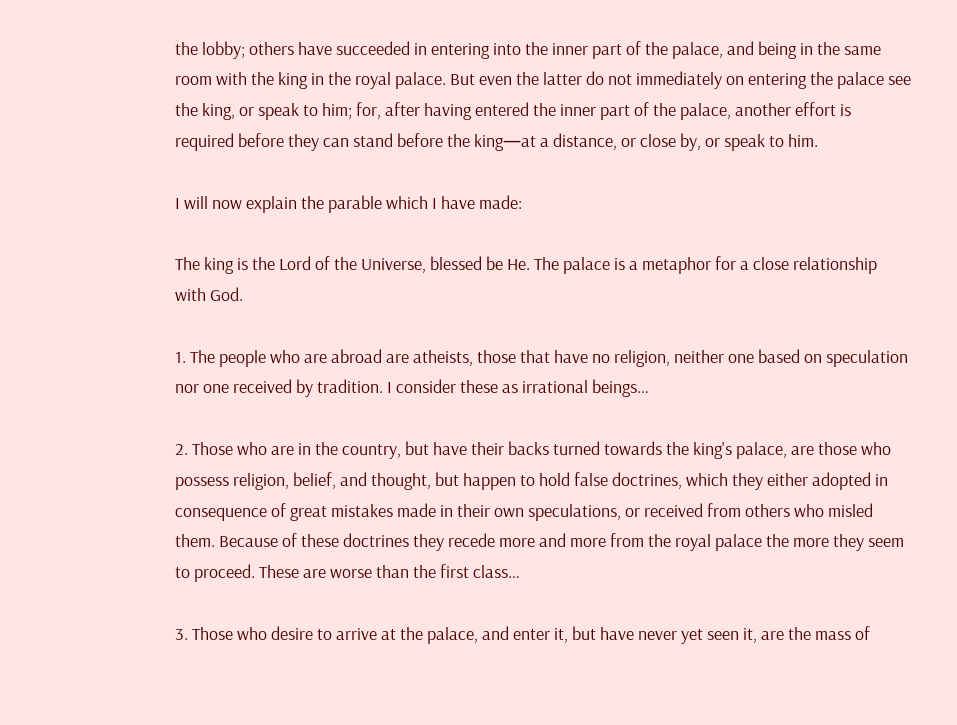the lobby; others have succeeded in entering into the inner part of the palace, and being in the same room with the king in the royal palace. But even the latter do not immediately on entering the palace see the king, or speak to him; for, after having entered the inner part of the palace, another effort is required before they can stand before the king—at a distance, or close by, or speak to him.

I will now explain the parable which I have made:

The king is the Lord of the Universe, blessed be He. The palace is a metaphor for a close relationship with God.

1. The people who are abroad are atheists, those that have no religion, neither one based on speculation nor one received by tradition. I consider these as irrational beings…

2. Those who are in the country, but have their backs turned towards the king's palace, are those who possess religion, belief, and thought, but happen to hold false doctrines, which they either adopted in consequence of great mistakes made in their own speculations, or received from others who misled them. Because of these doctrines they recede more and more from the royal palace the more they seem to proceed. These are worse than the first class…

3. Those who desire to arrive at the palace, and enter it, but have never yet seen it, are the mass of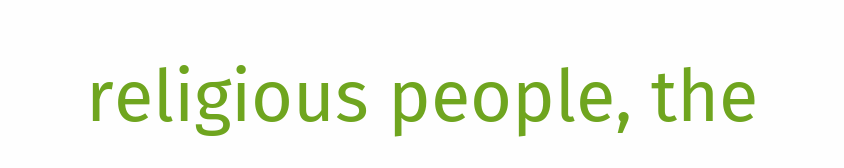religious people, the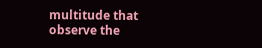multitude that observe the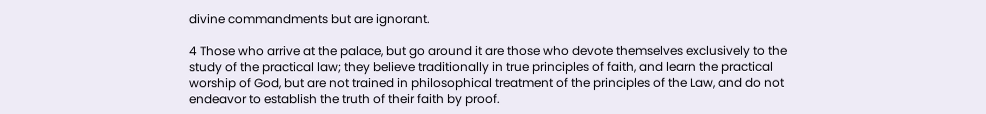divine commandments but are ignorant.

4 Those who arrive at the palace, but go around it are those who devote themselves exclusively to the study of the practical law; they believe traditionally in true principles of faith, and learn the practical worship of God, but are not trained in philosophical treatment of the principles of the Law, and do not endeavor to establish the truth of their faith by proof.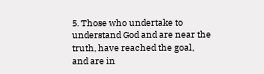5. Those who undertake to understand God and are near the truth, have reached the goal, and are in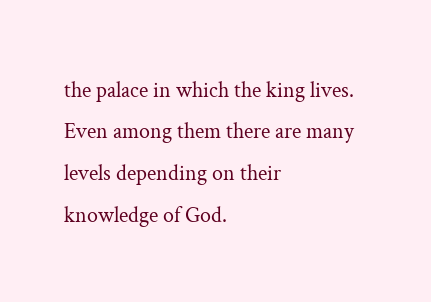the palace in which the king lives. Even among them there are many levels depending on their knowledge of God.